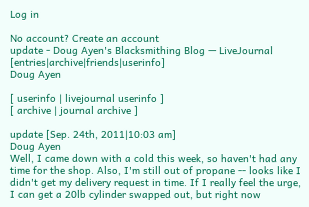Log in

No account? Create an account
update - Doug Ayen's Blacksmithing Blog — LiveJournal [entries|archive|friends|userinfo]
Doug Ayen

[ userinfo | livejournal userinfo ]
[ archive | journal archive ]

update [Sep. 24th, 2011|10:03 am]
Doug Ayen
Well, I came down with a cold this week, so haven't had any time for the shop. Also, I'm still out of propane -- looks like I didn't get my delivery request in time. If I really feel the urge, I can get a 20lb cylinder swapped out, but right now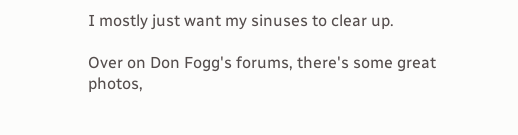I mostly just want my sinuses to clear up.

Over on Don Fogg's forums, there's some great photos,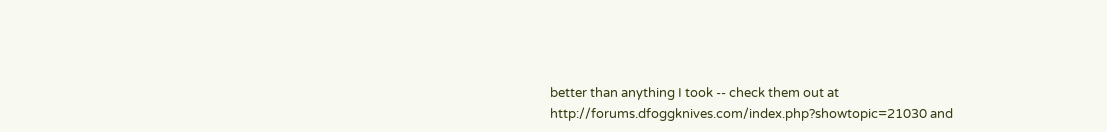better than anything I took -- check them out at http://forums.dfoggknives.com/index.php?showtopic=21030 and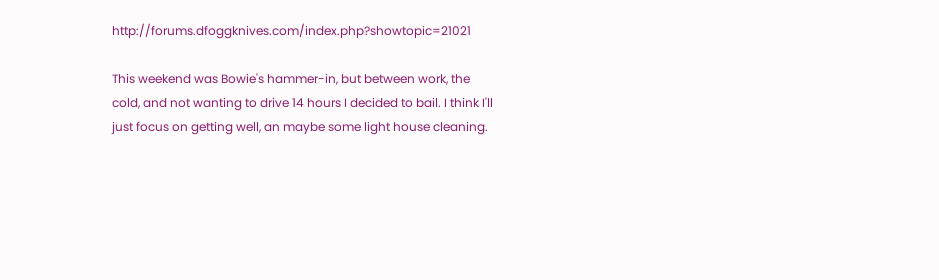http://forums.dfoggknives.com/index.php?showtopic=21021

This weekend was Bowie's hammer-in, but between work, the cold, and not wanting to drive 14 hours I decided to bail. I think I'll just focus on getting well, an maybe some light house cleaning.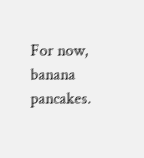For now, banana pancakes.